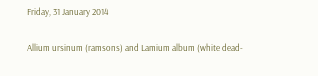Friday, 31 January 2014

Allium ursinum (ramsons) and Lamium album (white dead-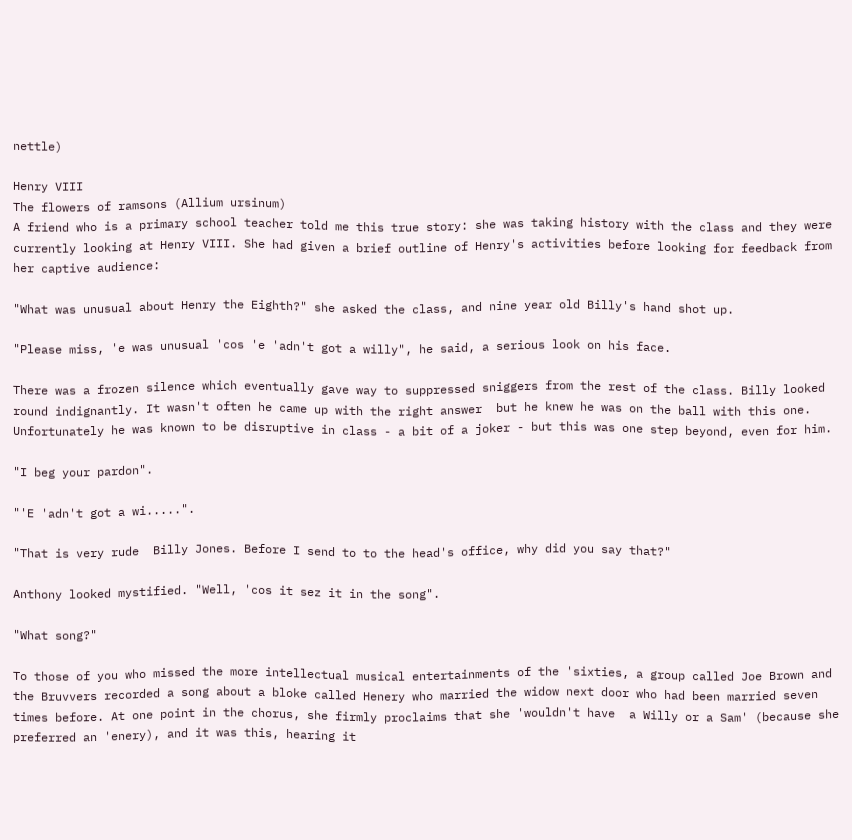nettle)

Henry VIII
The flowers of ramsons (Allium ursinum)
A friend who is a primary school teacher told me this true story: she was taking history with the class and they were currently looking at Henry VIII. She had given a brief outline of Henry's activities before looking for feedback from her captive audience:

"What was unusual about Henry the Eighth?" she asked the class, and nine year old Billy's hand shot up.

"Please miss, 'e was unusual 'cos 'e 'adn't got a willy", he said, a serious look on his face.

There was a frozen silence which eventually gave way to suppressed sniggers from the rest of the class. Billy looked round indignantly. It wasn't often he came up with the right answer  but he knew he was on the ball with this one. Unfortunately he was known to be disruptive in class - a bit of a joker - but this was one step beyond, even for him.

"I beg your pardon".

"'E 'adn't got a wi.....".

"That is very rude  Billy Jones. Before I send to to the head's office, why did you say that?"

Anthony looked mystified. "Well, 'cos it sez it in the song".

"What song?"

To those of you who missed the more intellectual musical entertainments of the 'sixties, a group called Joe Brown and the Bruvvers recorded a song about a bloke called Henery who married the widow next door who had been married seven times before. At one point in the chorus, she firmly proclaims that she 'wouldn't have  a Willy or a Sam' (because she preferred an 'enery), and it was this, hearing it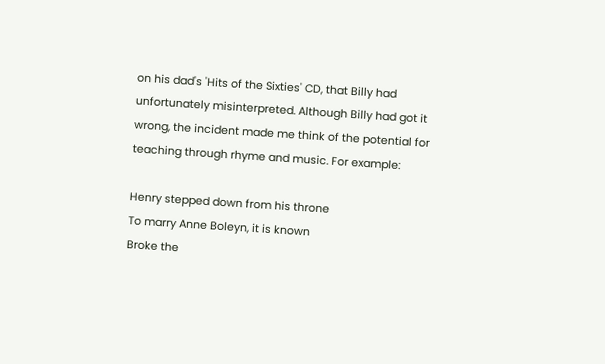on his dad's 'Hits of the Sixties' CD, that Billy had unfortunately misinterpreted. Although Billy had got it wrong, the incident made me think of the potential for teaching through rhyme and music. For example:

Henry stepped down from his throne
To marry Anne Boleyn, it is known
Broke the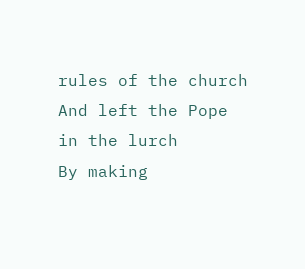rules of the church
And left the Pope in the lurch
By making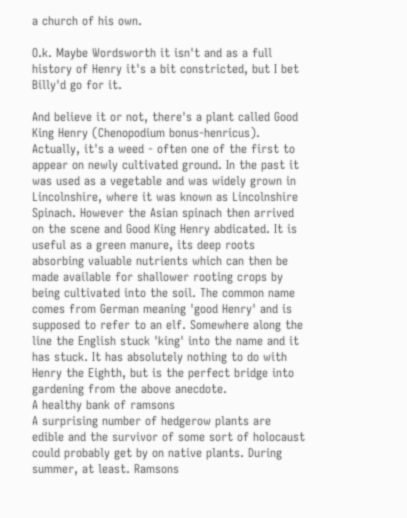a church of his own.

O.k. Maybe Wordsworth it isn't and as a full history of Henry it's a bit constricted, but I bet Billy'd go for it.

And believe it or not, there's a plant called Good King Henry (Chenopodium bonus-henricus). Actually, it's a weed - often one of the first to appear on newly cultivated ground. In the past it was used as a vegetable and was widely grown in Lincolnshire, where it was known as Lincolnshire Spinach. However the Asian spinach then arrived on the scene and Good King Henry abdicated. It is useful as a green manure, its deep roots absorbing valuable nutrients which can then be made available for shallower rooting crops by being cultivated into the soil. The common name comes from German meaning 'good Henry' and is supposed to refer to an elf. Somewhere along the line the English stuck 'king' into the name and it has stuck. It has absolutely nothing to do with Henry the Eighth, but is the perfect bridge into gardening from the above anecdote.
A healthy bank of ramsons
A surprising number of hedgerow plants are edible and the survivor of some sort of holocaust could probably get by on native plants. During summer, at least. Ramsons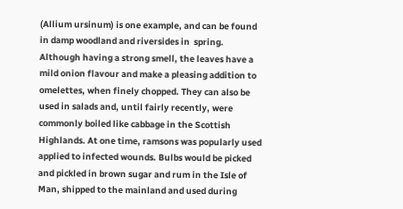(Allium ursinum) is one example, and can be found in damp woodland and riversides in  spring. Although having a strong smell, the leaves have a mild onion flavour and make a pleasing addition to omelettes, when finely chopped. They can also be used in salads and, until fairly recently, were commonly boiled like cabbage in the Scottish Highlands. At one time, ramsons was popularly used applied to infected wounds. Bulbs would be picked and pickled in brown sugar and rum in the Isle of Man, shipped to the mainland and used during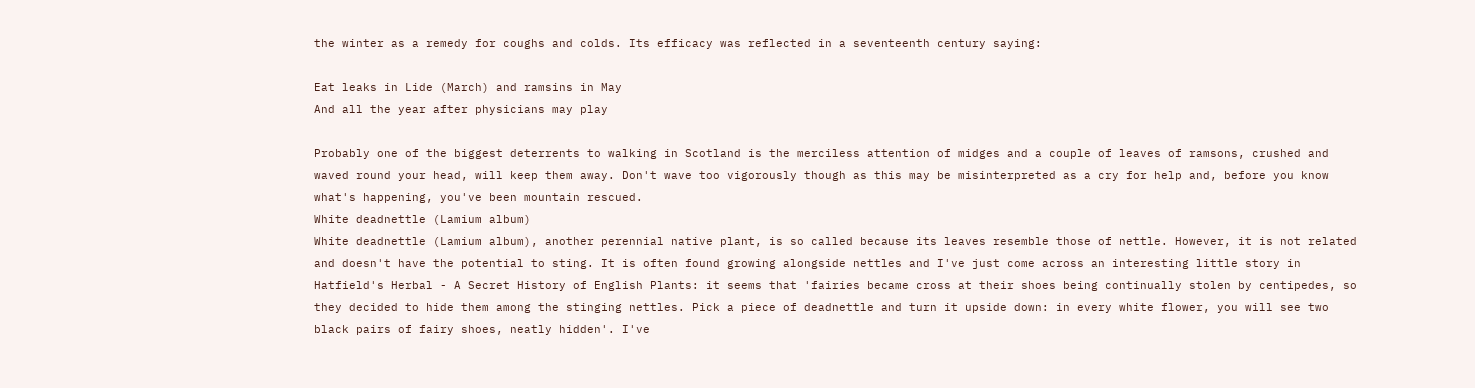the winter as a remedy for coughs and colds. Its efficacy was reflected in a seventeenth century saying:

Eat leaks in Lide (March) and ramsins in May
And all the year after physicians may play

Probably one of the biggest deterrents to walking in Scotland is the merciless attention of midges and a couple of leaves of ramsons, crushed and waved round your head, will keep them away. Don't wave too vigorously though as this may be misinterpreted as a cry for help and, before you know what's happening, you've been mountain rescued.
White deadnettle (Lamium album)
White deadnettle (Lamium album), another perennial native plant, is so called because its leaves resemble those of nettle. However, it is not related and doesn't have the potential to sting. It is often found growing alongside nettles and I've just come across an interesting little story in Hatfield's Herbal - A Secret History of English Plants: it seems that 'fairies became cross at their shoes being continually stolen by centipedes, so they decided to hide them among the stinging nettles. Pick a piece of deadnettle and turn it upside down: in every white flower, you will see two black pairs of fairy shoes, neatly hidden'. I've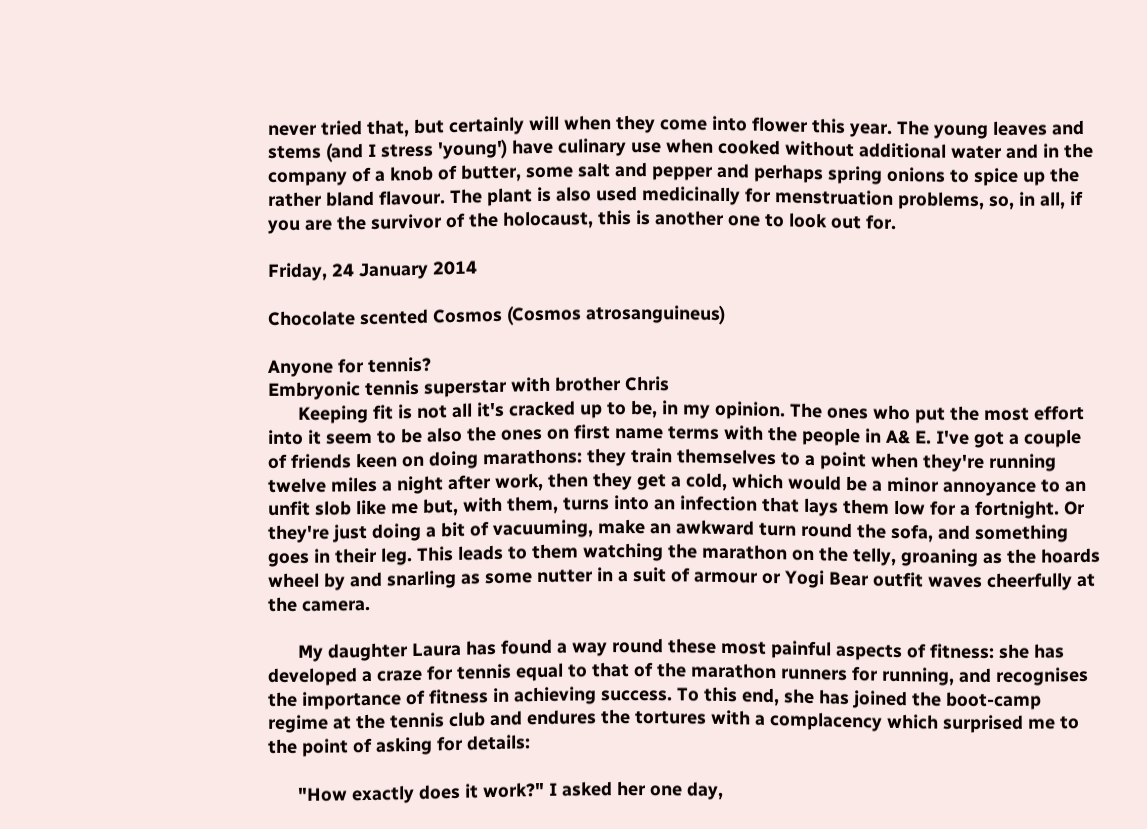never tried that, but certainly will when they come into flower this year. The young leaves and stems (and I stress 'young') have culinary use when cooked without additional water and in the company of a knob of butter, some salt and pepper and perhaps spring onions to spice up the rather bland flavour. The plant is also used medicinally for menstruation problems, so, in all, if you are the survivor of the holocaust, this is another one to look out for.

Friday, 24 January 2014

Chocolate scented Cosmos (Cosmos atrosanguineus)

Anyone for tennis?
Embryonic tennis superstar with brother Chris
      Keeping fit is not all it's cracked up to be, in my opinion. The ones who put the most effort into it seem to be also the ones on first name terms with the people in A& E. I've got a couple of friends keen on doing marathons: they train themselves to a point when they're running twelve miles a night after work, then they get a cold, which would be a minor annoyance to an unfit slob like me but, with them, turns into an infection that lays them low for a fortnight. Or they're just doing a bit of vacuuming, make an awkward turn round the sofa, and something goes in their leg. This leads to them watching the marathon on the telly, groaning as the hoards wheel by and snarling as some nutter in a suit of armour or Yogi Bear outfit waves cheerfully at the camera.

      My daughter Laura has found a way round these most painful aspects of fitness: she has developed a craze for tennis equal to that of the marathon runners for running, and recognises the importance of fitness in achieving success. To this end, she has joined the boot-camp regime at the tennis club and endures the tortures with a complacency which surprised me to the point of asking for details:

      "How exactly does it work?" I asked her one day,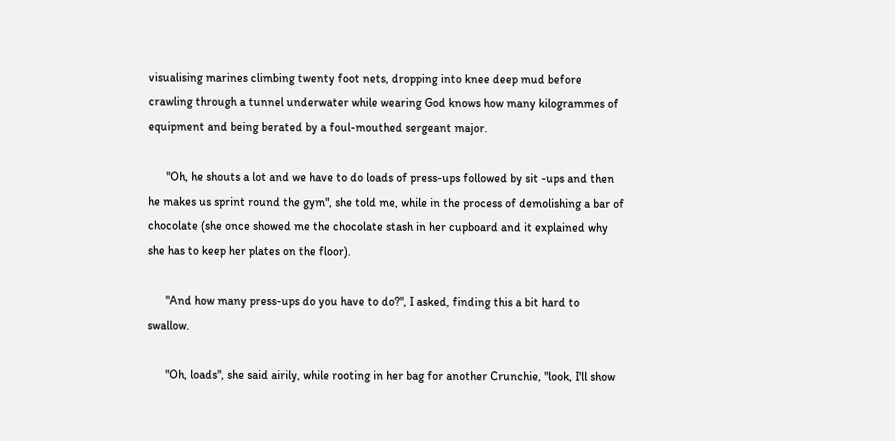visualising marines climbing twenty foot nets, dropping into knee deep mud before crawling through a tunnel underwater while wearing God knows how many kilogrammes of equipment and being berated by a foul-mouthed sergeant major.

      "Oh, he shouts a lot and we have to do loads of press-ups followed by sit -ups and then he makes us sprint round the gym", she told me, while in the process of demolishing a bar of chocolate (she once showed me the chocolate stash in her cupboard and it explained why she has to keep her plates on the floor).

      "And how many press-ups do you have to do?", I asked, finding this a bit hard to swallow.

      "Oh, loads", she said airily, while rooting in her bag for another Crunchie, "look, I'll show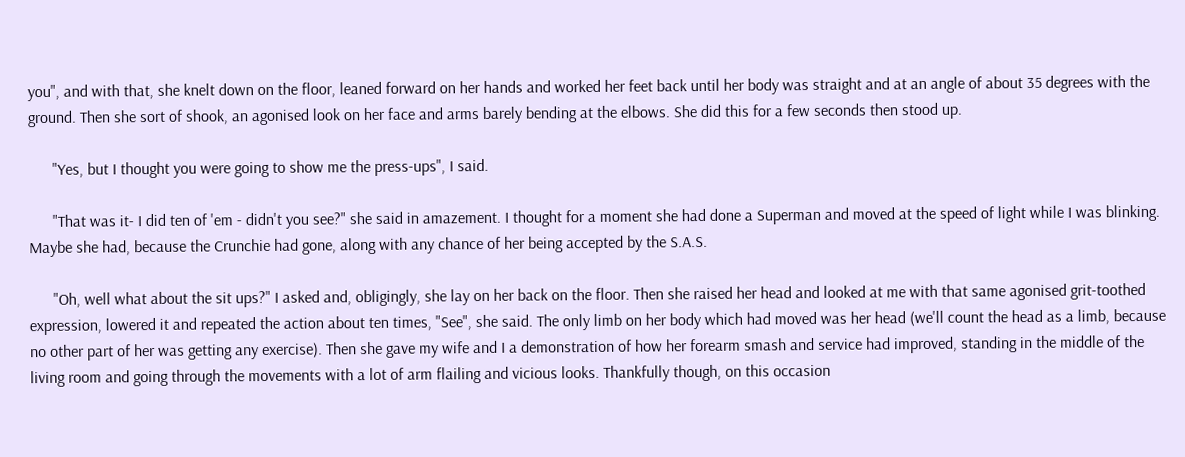you", and with that, she knelt down on the floor, leaned forward on her hands and worked her feet back until her body was straight and at an angle of about 35 degrees with the ground. Then she sort of shook, an agonised look on her face and arms barely bending at the elbows. She did this for a few seconds then stood up.

      "Yes, but I thought you were going to show me the press-ups", I said.

      "That was it- I did ten of 'em - didn't you see?" she said in amazement. I thought for a moment she had done a Superman and moved at the speed of light while I was blinking. Maybe she had, because the Crunchie had gone, along with any chance of her being accepted by the S.A.S.

      "Oh, well what about the sit ups?" I asked and, obligingly, she lay on her back on the floor. Then she raised her head and looked at me with that same agonised grit-toothed expression, lowered it and repeated the action about ten times, "See", she said. The only limb on her body which had moved was her head (we'll count the head as a limb, because no other part of her was getting any exercise). Then she gave my wife and I a demonstration of how her forearm smash and service had improved, standing in the middle of the living room and going through the movements with a lot of arm flailing and vicious looks. Thankfully though, on this occasion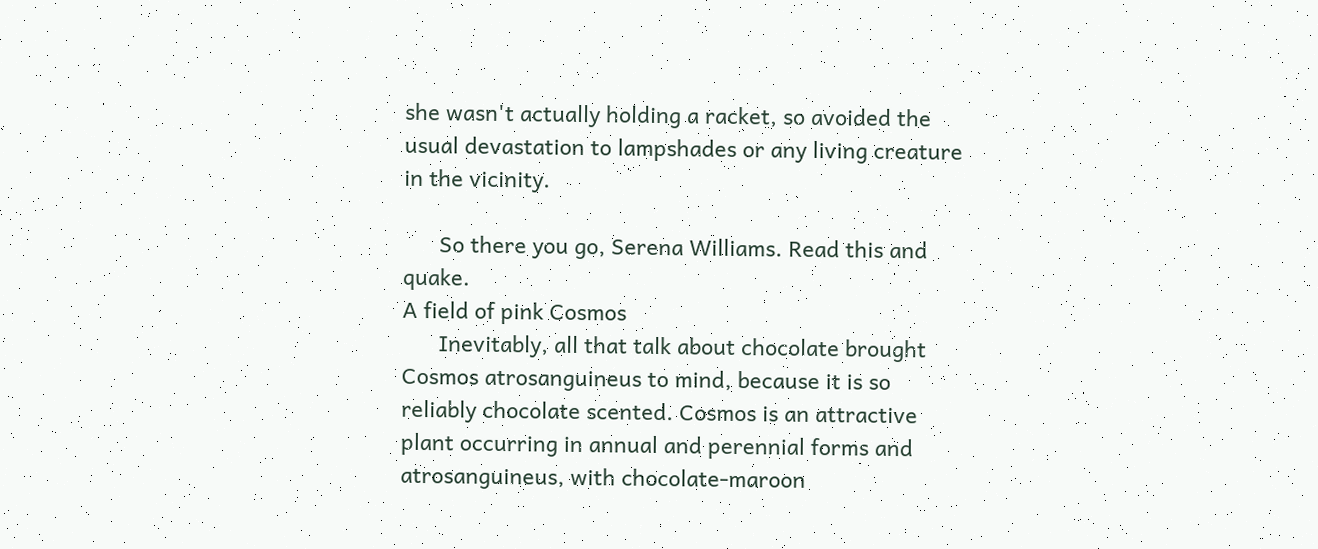she wasn't actually holding a racket, so avoided the usual devastation to lampshades or any living creature in the vicinity.

      So there you go, Serena Williams. Read this and quake.
A field of pink Cosmos
      Inevitably, all that talk about chocolate brought Cosmos atrosanguineus to mind, because it is so reliably chocolate scented. Cosmos is an attractive plant occurring in annual and perennial forms and atrosanguineus, with chocolate-maroon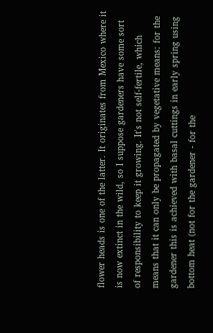flower heads is one of the latter. It originates from Mexico where it is now extinct in the wild, so I suppose gardeners have some sort of responsibility to keep it growing. It's not self-fertile, which means that it can only be propagated by vegetative means: for the gardener this is achieved with basal cuttings in early spring using bottom heat (not for the gardener - for the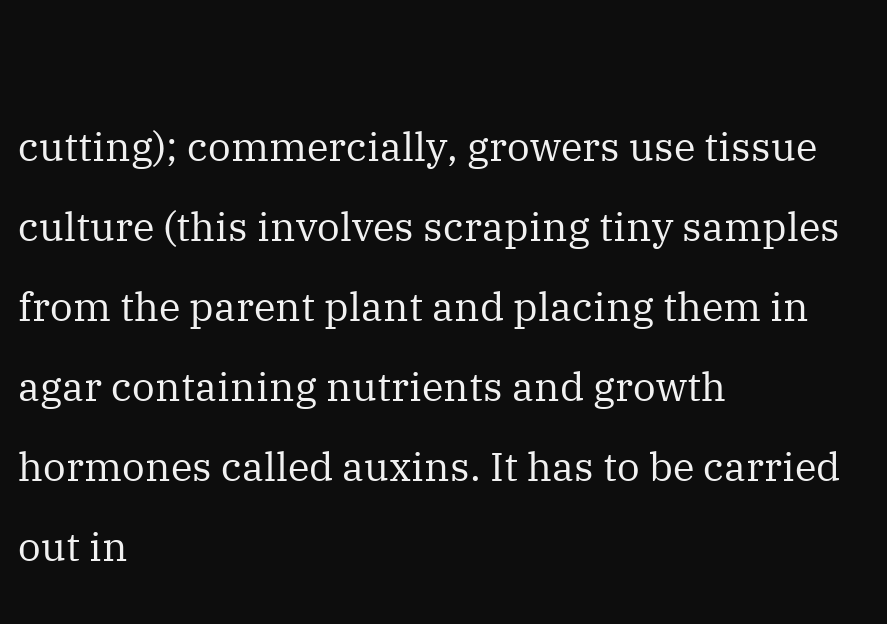cutting); commercially, growers use tissue culture (this involves scraping tiny samples from the parent plant and placing them in agar containing nutrients and growth hormones called auxins. It has to be carried out in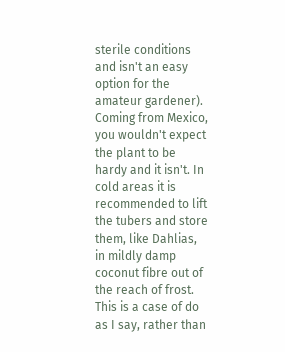sterile conditions and isn't an easy option for the amateur gardener). Coming from Mexico, you wouldn't expect the plant to be hardy and it isn't. In cold areas it is recommended to lift the tubers and store them, like Dahlias, in mildly damp coconut fibre out of the reach of frost. This is a case of do as I say, rather than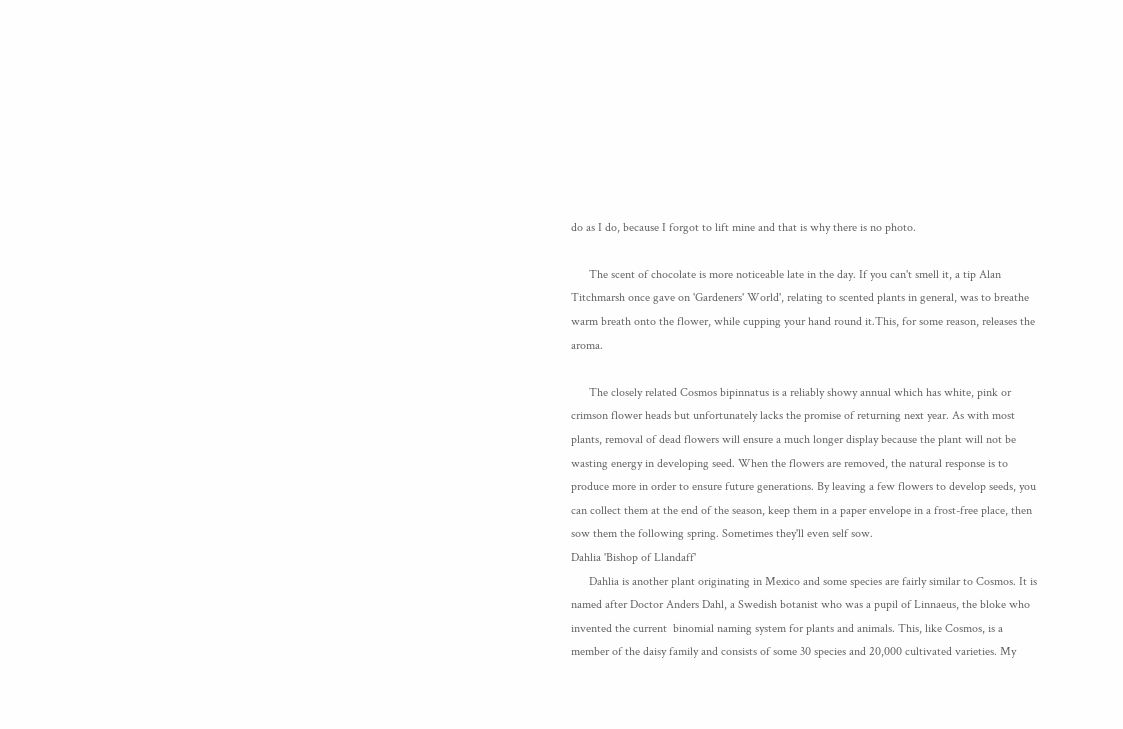do as I do, because I forgot to lift mine and that is why there is no photo.

      The scent of chocolate is more noticeable late in the day. If you can't smell it, a tip Alan Titchmarsh once gave on 'Gardeners' World', relating to scented plants in general, was to breathe warm breath onto the flower, while cupping your hand round it.This, for some reason, releases the aroma.

      The closely related Cosmos bipinnatus is a reliably showy annual which has white, pink or crimson flower heads but unfortunately lacks the promise of returning next year. As with most plants, removal of dead flowers will ensure a much longer display because the plant will not be wasting energy in developing seed. When the flowers are removed, the natural response is to produce more in order to ensure future generations. By leaving a few flowers to develop seeds, you can collect them at the end of the season, keep them in a paper envelope in a frost-free place, then sow them the following spring. Sometimes they'll even self sow.
Dahlia 'Bishop of Llandaff'
      Dahlia is another plant originating in Mexico and some species are fairly similar to Cosmos. It is named after Doctor Anders Dahl, a Swedish botanist who was a pupil of Linnaeus, the bloke who invented the current  binomial naming system for plants and animals. This, like Cosmos, is a member of the daisy family and consists of some 30 species and 20,000 cultivated varieties. My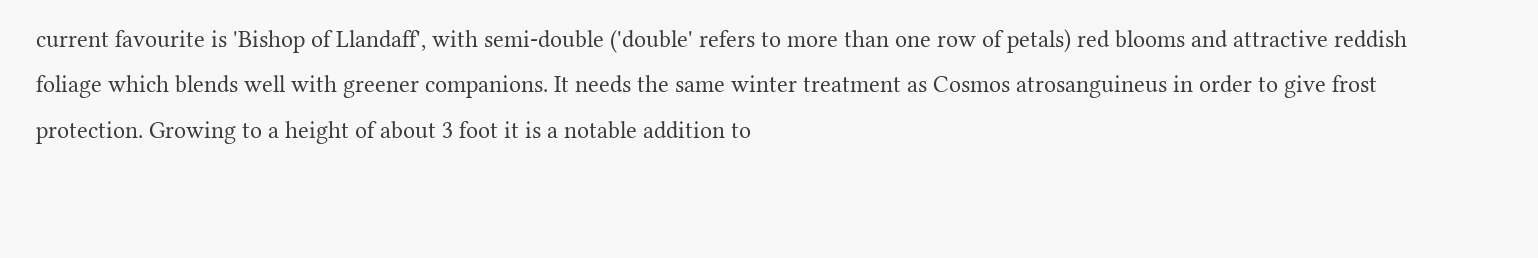current favourite is 'Bishop of Llandaff', with semi-double ('double' refers to more than one row of petals) red blooms and attractive reddish foliage which blends well with greener companions. It needs the same winter treatment as Cosmos atrosanguineus in order to give frost protection. Growing to a height of about 3 foot it is a notable addition to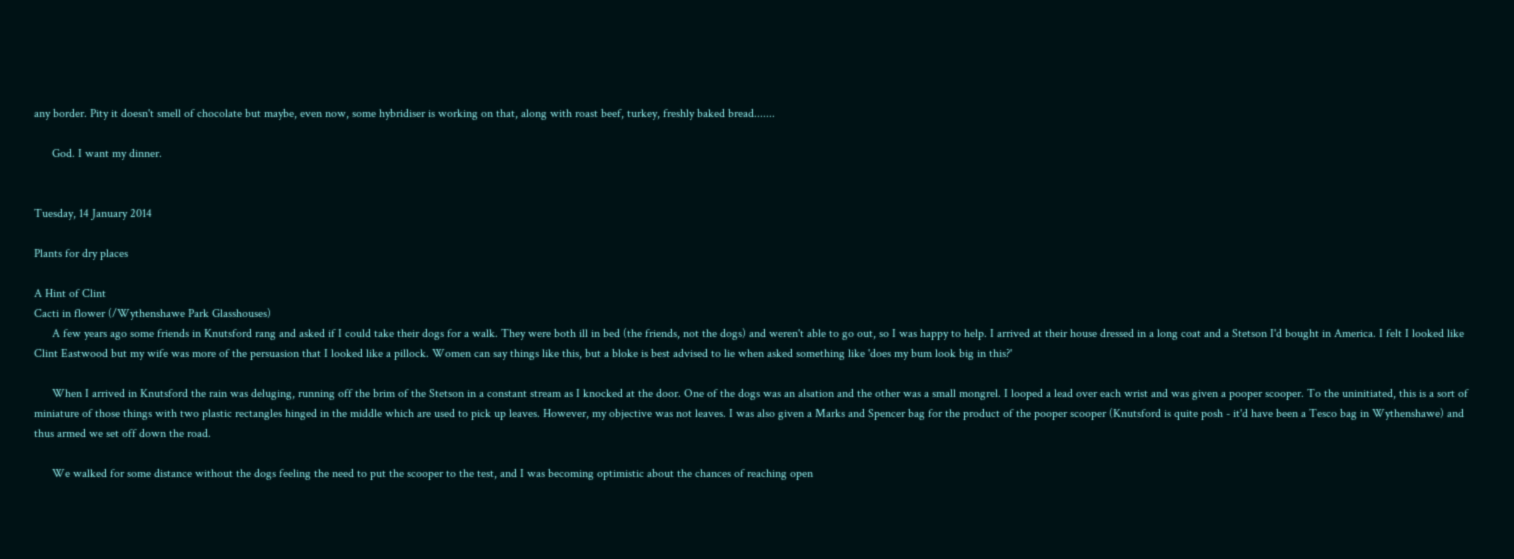any border. Pity it doesn't smell of chocolate but maybe, even now, some hybridiser is working on that, along with roast beef, turkey, freshly baked bread.......

      God. I want my dinner.


Tuesday, 14 January 2014

Plants for dry places

A Hint of Clint
Cacti in flower (/Wythenshawe Park Glasshouses)
      A few years ago some friends in Knutsford rang and asked if I could take their dogs for a walk. They were both ill in bed (the friends, not the dogs) and weren't able to go out, so I was happy to help. I arrived at their house dressed in a long coat and a Stetson I'd bought in America. I felt I looked like Clint Eastwood but my wife was more of the persuasion that I looked like a pillock. Women can say things like this, but a bloke is best advised to lie when asked something like 'does my bum look big in this?'

      When I arrived in Knutsford the rain was deluging, running off the brim of the Stetson in a constant stream as I knocked at the door. One of the dogs was an alsation and the other was a small mongrel. I looped a lead over each wrist and was given a pooper scooper. To the uninitiated, this is a sort of miniature of those things with two plastic rectangles hinged in the middle which are used to pick up leaves. However, my objective was not leaves. I was also given a Marks and Spencer bag for the product of the pooper scooper (Knutsford is quite posh - it'd have been a Tesco bag in Wythenshawe) and thus armed we set off down the road.

      We walked for some distance without the dogs feeling the need to put the scooper to the test, and I was becoming optimistic about the chances of reaching open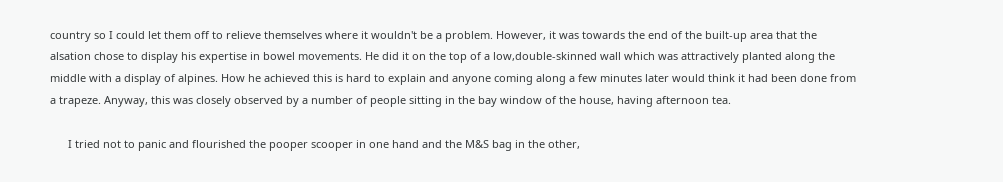country so I could let them off to relieve themselves where it wouldn't be a problem. However, it was towards the end of the built-up area that the alsation chose to display his expertise in bowel movements. He did it on the top of a low,double-skinned wall which was attractively planted along the middle with a display of alpines. How he achieved this is hard to explain and anyone coming along a few minutes later would think it had been done from a trapeze. Anyway, this was closely observed by a number of people sitting in the bay window of the house, having afternoon tea.

      I tried not to panic and flourished the pooper scooper in one hand and the M&S bag in the other,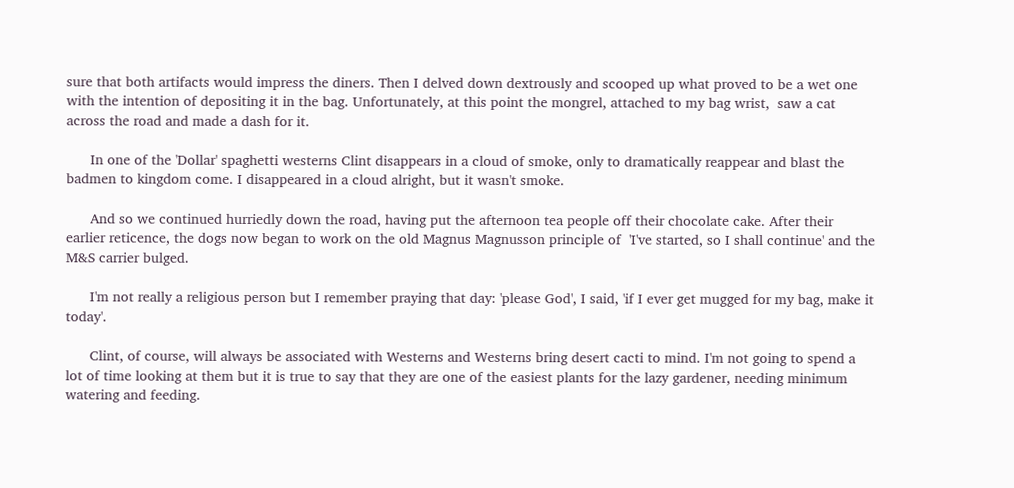sure that both artifacts would impress the diners. Then I delved down dextrously and scooped up what proved to be a wet one with the intention of depositing it in the bag. Unfortunately, at this point the mongrel, attached to my bag wrist,  saw a cat across the road and made a dash for it.

      In one of the 'Dollar' spaghetti westerns Clint disappears in a cloud of smoke, only to dramatically reappear and blast the badmen to kingdom come. I disappeared in a cloud alright, but it wasn't smoke.

      And so we continued hurriedly down the road, having put the afternoon tea people off their chocolate cake. After their earlier reticence, the dogs now began to work on the old Magnus Magnusson principle of  'I've started, so I shall continue' and the M&S carrier bulged.

      I'm not really a religious person but I remember praying that day: 'please God', I said, 'if I ever get mugged for my bag, make it today'.

      Clint, of course, will always be associated with Westerns and Westerns bring desert cacti to mind. I'm not going to spend a lot of time looking at them but it is true to say that they are one of the easiest plants for the lazy gardener, needing minimum watering and feeding.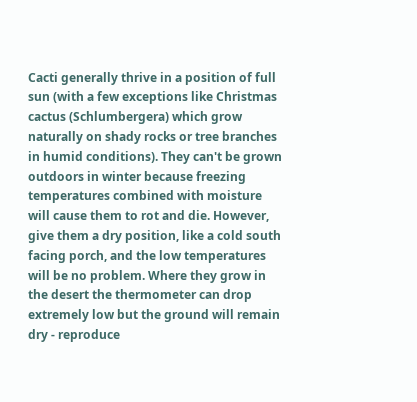Cacti generally thrive in a position of full sun (with a few exceptions like Christmas cactus (Schlumbergera) which grow naturally on shady rocks or tree branches in humid conditions). They can't be grown outdoors in winter because freezing temperatures combined with moisture will cause them to rot and die. However, give them a dry position, like a cold south facing porch, and the low temperatures will be no problem. Where they grow in the desert the thermometer can drop extremely low but the ground will remain dry - reproduce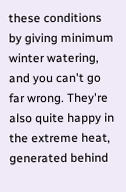these conditions by giving minimum winter watering, and you can't go far wrong. They're also quite happy in the extreme heat, generated behind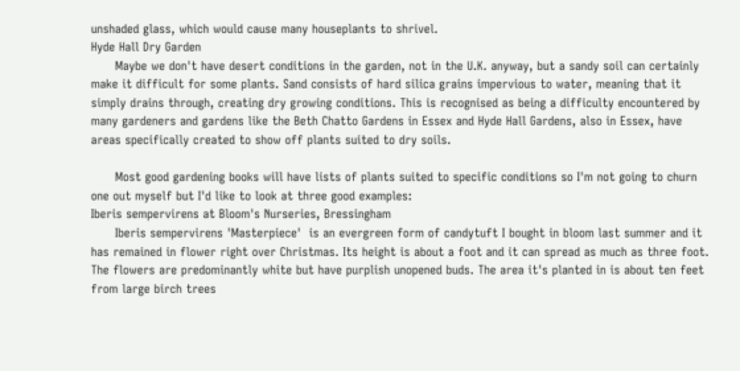unshaded glass, which would cause many houseplants to shrivel.
Hyde Hall Dry Garden
      Maybe we don't have desert conditions in the garden, not in the U.K. anyway, but a sandy soil can certainly make it difficult for some plants. Sand consists of hard silica grains impervious to water, meaning that it simply drains through, creating dry growing conditions. This is recognised as being a difficulty encountered by many gardeners and gardens like the Beth Chatto Gardens in Essex and Hyde Hall Gardens, also in Essex, have areas specifically created to show off plants suited to dry soils.

      Most good gardening books will have lists of plants suited to specific conditions so I'm not going to churn one out myself but I'd like to look at three good examples:
Iberis sempervirens at Bloom's Nurseries, Bressingham
      Iberis sempervirens 'Masterpiece'  is an evergreen form of candytuft I bought in bloom last summer and it has remained in flower right over Christmas. Its height is about a foot and it can spread as much as three foot. The flowers are predominantly white but have purplish unopened buds. The area it's planted in is about ten feet from large birch trees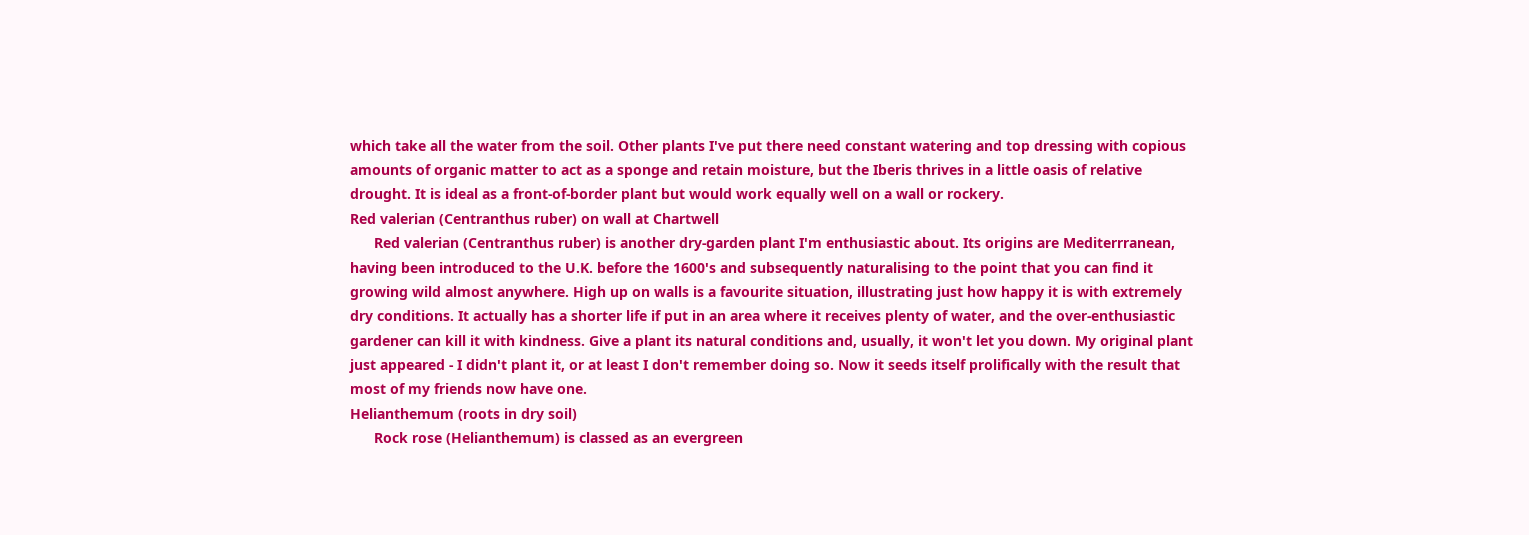which take all the water from the soil. Other plants I've put there need constant watering and top dressing with copious amounts of organic matter to act as a sponge and retain moisture, but the Iberis thrives in a little oasis of relative drought. It is ideal as a front-of-border plant but would work equally well on a wall or rockery.
Red valerian (Centranthus ruber) on wall at Chartwell
      Red valerian (Centranthus ruber) is another dry-garden plant I'm enthusiastic about. Its origins are Mediterrranean, having been introduced to the U.K. before the 1600's and subsequently naturalising to the point that you can find it growing wild almost anywhere. High up on walls is a favourite situation, illustrating just how happy it is with extremely dry conditions. It actually has a shorter life if put in an area where it receives plenty of water, and the over-enthusiastic gardener can kill it with kindness. Give a plant its natural conditions and, usually, it won't let you down. My original plant just appeared - I didn't plant it, or at least I don't remember doing so. Now it seeds itself prolifically with the result that most of my friends now have one.
Helianthemum (roots in dry soil)
      Rock rose (Helianthemum) is classed as an evergreen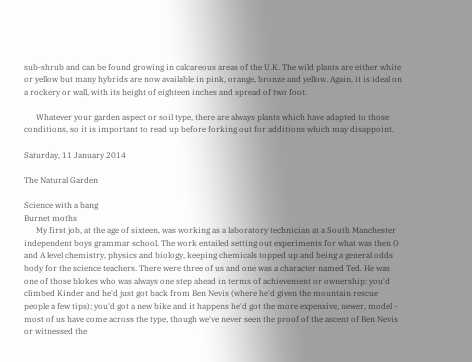sub-shrub and can be found growing in calcareous areas of the U.K. The wild plants are either white or yellow but many hybrids are now available in pink, orange, bronze and yellow. Again, it is ideal on a rockery or wall, with its height of eighteen inches and spread of two foot.

      Whatever your garden aspect or soil type, there are always plants which have adapted to those conditions, so it is important to read up before forking out for additions which may disappoint.

Saturday, 11 January 2014

The Natural Garden

Science with a bang
Burnet moths
      My first job, at the age of sixteen, was working as a laboratory technician at a South Manchester independent boys grammar school. The work entailed setting out experiments for what was then O and A level chemistry, physics and biology, keeping chemicals topped up and being a general odds body for the science teachers. There were three of us and one was a character named Ted. He was one of those blokes who was always one step ahead in terms of achievement or ownership: you'd climbed Kinder and he'd just got back from Ben Nevis (where he'd given the mountain rescue people a few tips); you'd got a new bike and it happens he'd got the more expensive, newer, model - most of us have come across the type, though we've never seen the proof of the ascent of Ben Nevis or witnessed the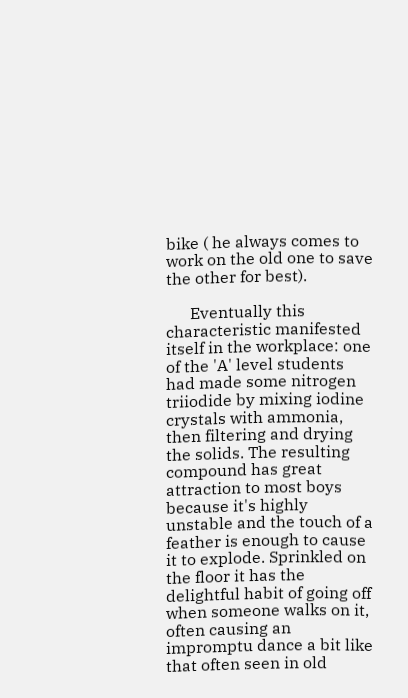bike ( he always comes to work on the old one to save the other for best).

      Eventually this characteristic manifested itself in the workplace: one of the 'A' level students  had made some nitrogen triiodide by mixing iodine crystals with ammonia, then filtering and drying the solids. The resulting compound has great attraction to most boys because it's highly unstable and the touch of a feather is enough to cause it to explode. Sprinkled on the floor it has the delightful habit of going off when someone walks on it, often causing an impromptu dance a bit like that often seen in old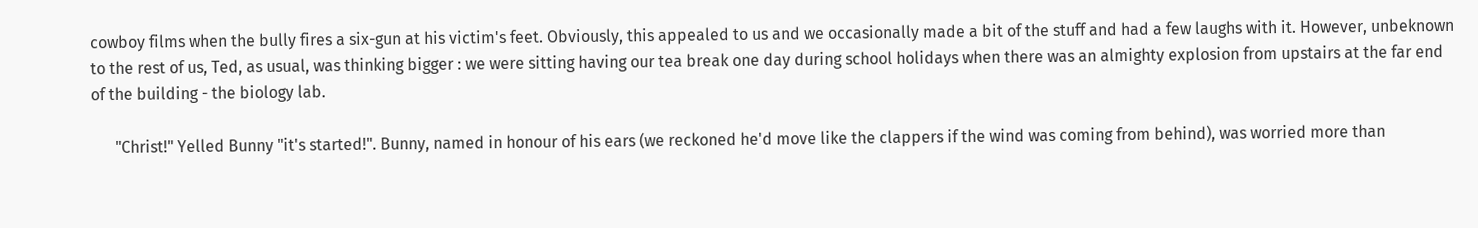cowboy films when the bully fires a six-gun at his victim's feet. Obviously, this appealed to us and we occasionally made a bit of the stuff and had a few laughs with it. However, unbeknown to the rest of us, Ted, as usual, was thinking bigger : we were sitting having our tea break one day during school holidays when there was an almighty explosion from upstairs at the far end of the building - the biology lab.

      "Christ!" Yelled Bunny "it's started!". Bunny, named in honour of his ears (we reckoned he'd move like the clappers if the wind was coming from behind), was worried more than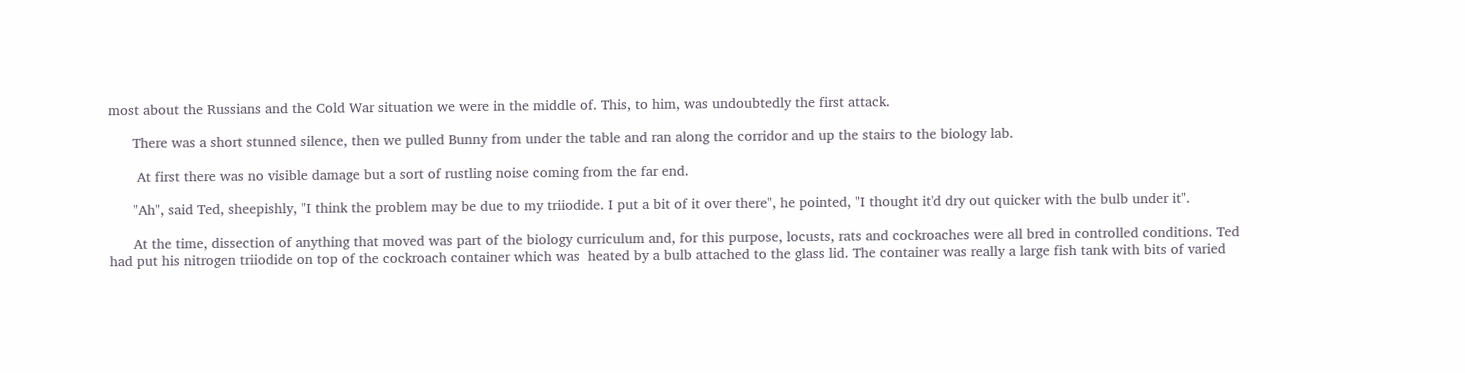most about the Russians and the Cold War situation we were in the middle of. This, to him, was undoubtedly the first attack.

      There was a short stunned silence, then we pulled Bunny from under the table and ran along the corridor and up the stairs to the biology lab.

       At first there was no visible damage but a sort of rustling noise coming from the far end.

      "Ah", said Ted, sheepishly, "I think the problem may be due to my triiodide. I put a bit of it over there", he pointed, "I thought it'd dry out quicker with the bulb under it".

      At the time, dissection of anything that moved was part of the biology curriculum and, for this purpose, locusts, rats and cockroaches were all bred in controlled conditions. Ted had put his nitrogen triiodide on top of the cockroach container which was  heated by a bulb attached to the glass lid. The container was really a large fish tank with bits of varied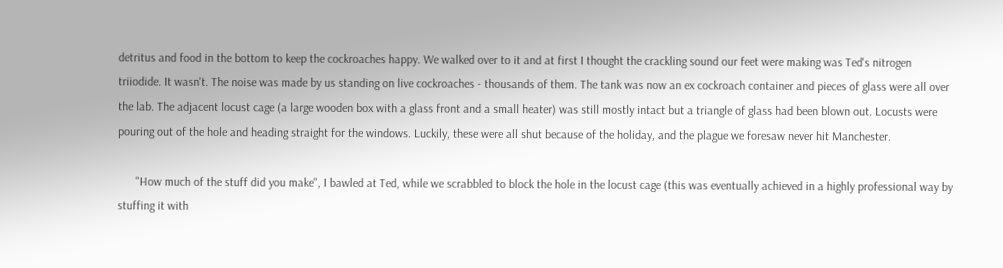detritus and food in the bottom to keep the cockroaches happy. We walked over to it and at first I thought the crackling sound our feet were making was Ted's nitrogen triiodide. It wasn't. The noise was made by us standing on live cockroaches - thousands of them. The tank was now an ex cockroach container and pieces of glass were all over the lab. The adjacent locust cage (a large wooden box with a glass front and a small heater) was still mostly intact but a triangle of glass had been blown out. Locusts were pouring out of the hole and heading straight for the windows. Luckily, these were all shut because of the holiday, and the plague we foresaw never hit Manchester.

      "How much of the stuff did you make", I bawled at Ted, while we scrabbled to block the hole in the locust cage (this was eventually achieved in a highly professional way by stuffing it with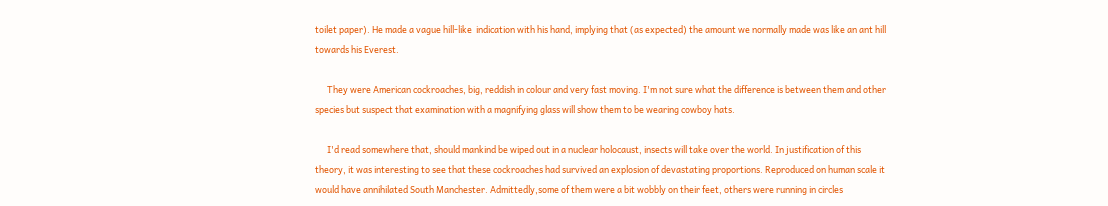toilet paper). He made a vague hill-like  indication with his hand, implying that (as expected) the amount we normally made was like an ant hill towards his Everest.

      They were American cockroaches, big, reddish in colour and very fast moving. I'm not sure what the difference is between them and other species but suspect that examination with a magnifying glass will show them to be wearing cowboy hats.

      I'd read somewhere that, should mankind be wiped out in a nuclear holocaust, insects will take over the world. In justification of this theory, it was interesting to see that these cockroaches had survived an explosion of devastating proportions. Reproduced on human scale it would have annihilated South Manchester. Admittedly,some of them were a bit wobbly on their feet, others were running in circles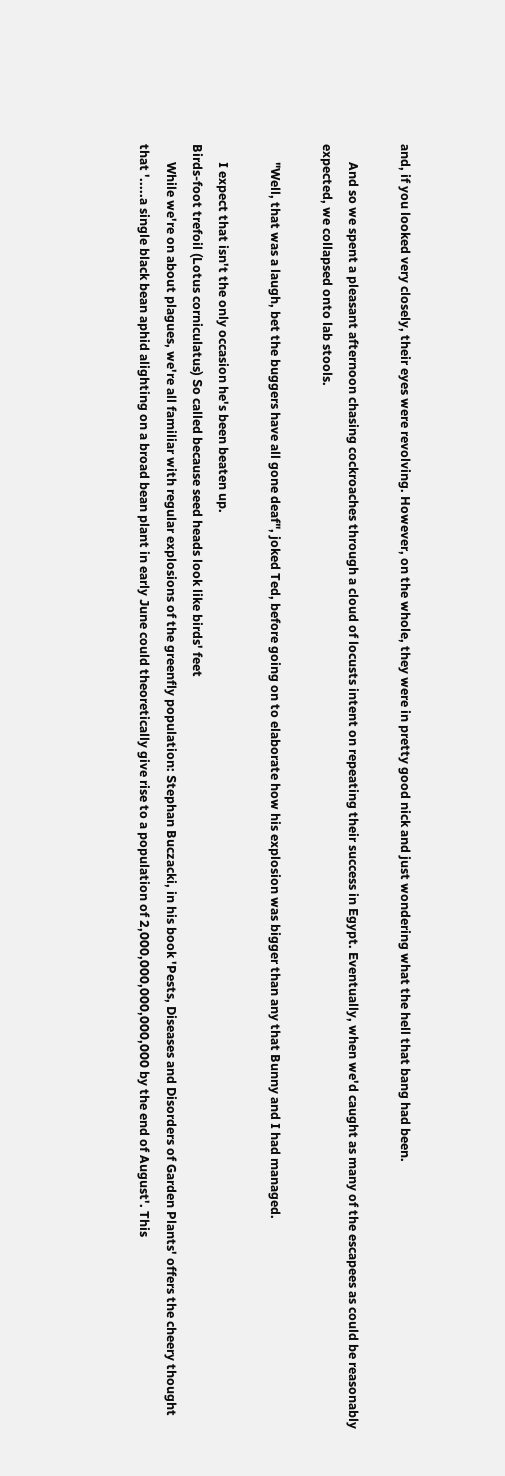and, if you looked very closely, their eyes were revolving. However, on the whole, they were in pretty good nick and just wondering what the hell that bang had been.

      And so we spent a pleasant afternoon chasing cockroaches through a cloud of locusts intent on repeating their success in Egypt. Eventually, when we'd caught as many of the escapees as could be reasonably expected, we collapsed onto lab stools.

      "Well, that was a laugh, bet the buggers have all gone deaf", joked Ted, before going on to elaborate how his explosion was bigger than any that Bunny and I had managed.

      I expect that isn't the only occasion he's been beaten up.
Birds-foot trefoil (Lotus corniculatus) So called because seed heads look like birds' feet
      While we're on about plagues, we're all familiar with regular explosions of the greenfly population: Stephan Buczacki, in his book 'Pests, Diseases and Disorders of Garden Plants' offers the cheery thought that '.....a single black bean aphid alighting on a broad bean plant in early June could theoretically give rise to a population of 2,000,000,000,000,000 by the end of August'. This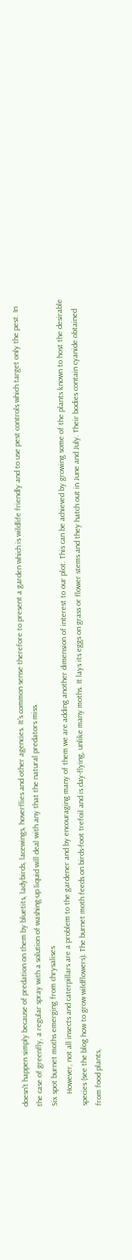doesn't happen simply because of predation on them by bluetits, ladybirds, lacewings, hoverflies and other agencies. It's common sense therefore to present a garden which is wildlife friendly and to use pest controls which target only the pest. In the case of greenfly, a regular spray with a solution of washing-up liquid will deal with any that the natural predators miss.
Six spot burnet moths emerging from chrysalises
      However, not all insects and caterpillars are a problem to the gardener and by encouraging many of them we are adding another dimension of interest to our plot. This can be achieved by growing some of the plants known to host the desirable species (see the blog how to grow wildflowers). The burnet moth feeds on birds-foot trefoil and is day-flying, unlike many moths. It lays its eggs on grass or flower stems and they hatch out in June and July. Their bodies contain cyanide obtained from food plants,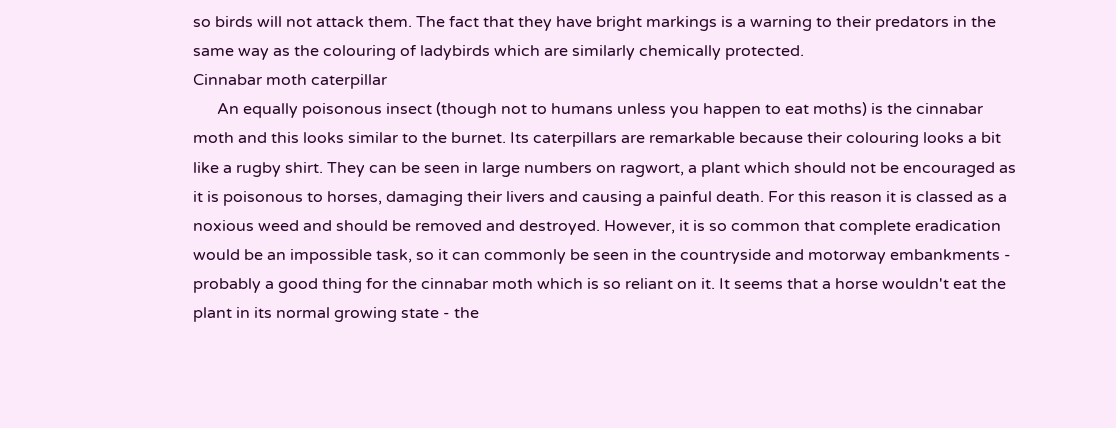so birds will not attack them. The fact that they have bright markings is a warning to their predators in the same way as the colouring of ladybirds which are similarly chemically protected.
Cinnabar moth caterpillar
      An equally poisonous insect (though not to humans unless you happen to eat moths) is the cinnabar moth and this looks similar to the burnet. Its caterpillars are remarkable because their colouring looks a bit like a rugby shirt. They can be seen in large numbers on ragwort, a plant which should not be encouraged as it is poisonous to horses, damaging their livers and causing a painful death. For this reason it is classed as a noxious weed and should be removed and destroyed. However, it is so common that complete eradication would be an impossible task, so it can commonly be seen in the countryside and motorway embankments - probably a good thing for the cinnabar moth which is so reliant on it. It seems that a horse wouldn't eat the plant in its normal growing state - the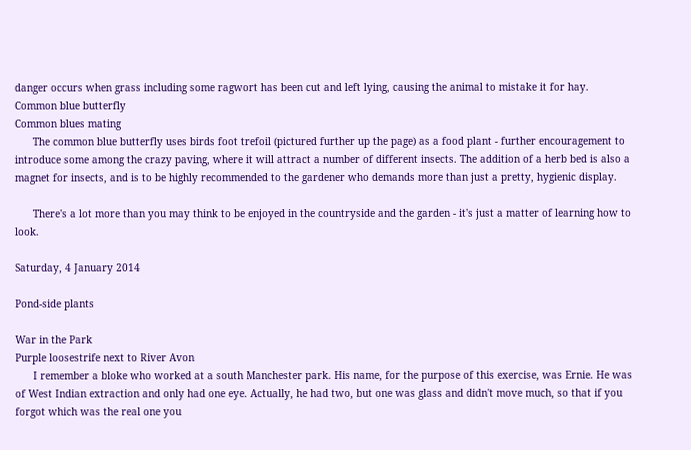danger occurs when grass including some ragwort has been cut and left lying, causing the animal to mistake it for hay.
Common blue butterfly
Common blues mating
      The common blue butterfly uses birds foot trefoil (pictured further up the page) as a food plant - further encouragement to introduce some among the crazy paving, where it will attract a number of different insects. The addition of a herb bed is also a magnet for insects, and is to be highly recommended to the gardener who demands more than just a pretty, hygienic display.

      There's a lot more than you may think to be enjoyed in the countryside and the garden - it's just a matter of learning how to look.

Saturday, 4 January 2014

Pond-side plants

War in the Park
Purple loosestrife next to River Avon
      I remember a bloke who worked at a south Manchester park. His name, for the purpose of this exercise, was Ernie. He was of West Indian extraction and only had one eye. Actually, he had two, but one was glass and didn't move much, so that if you forgot which was the real one you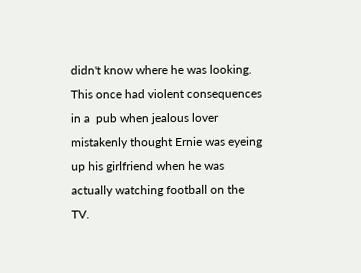didn't know where he was looking. This once had violent consequences in a  pub when jealous lover mistakenly thought Ernie was eyeing up his girlfriend when he was actually watching football on the TV.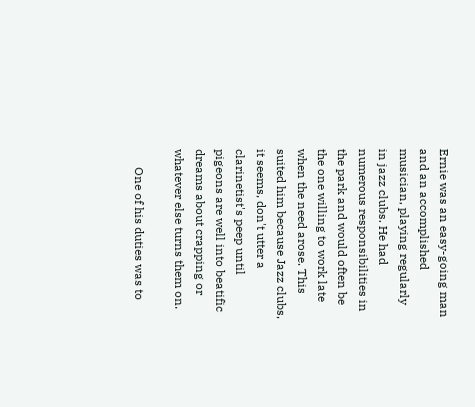Ernie was an easy-going man and an accomplished musician, playing regularly in jazz clubs. He had numerous responsibilities in the park and would often be the one willing to work late when the need arose. This suited him because Jazz clubs, it seems, don't utter a clarinetist's peep until pigeons are well into beatific dreams about crapping or whatever else turns them on.

      One of his duties was to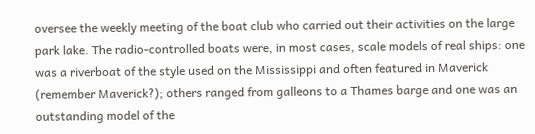oversee the weekly meeting of the boat club who carried out their activities on the large park lake. The radio-controlled boats were, in most cases, scale models of real ships: one was a riverboat of the style used on the Mississippi and often featured in Maverick (remember Maverick?); others ranged from galleons to a Thames barge and one was an outstanding model of the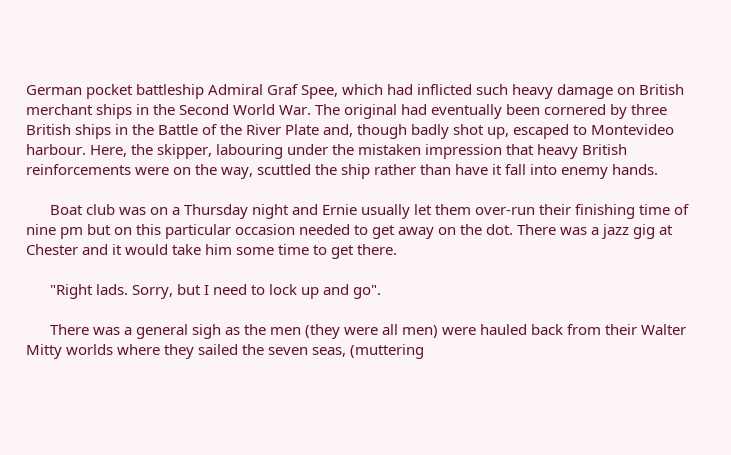German pocket battleship Admiral Graf Spee, which had inflicted such heavy damage on British merchant ships in the Second World War. The original had eventually been cornered by three British ships in the Battle of the River Plate and, though badly shot up, escaped to Montevideo harbour. Here, the skipper, labouring under the mistaken impression that heavy British reinforcements were on the way, scuttled the ship rather than have it fall into enemy hands.

      Boat club was on a Thursday night and Ernie usually let them over-run their finishing time of nine pm but on this particular occasion needed to get away on the dot. There was a jazz gig at Chester and it would take him some time to get there.

      "Right lads. Sorry, but I need to lock up and go".

      There was a general sigh as the men (they were all men) were hauled back from their Walter Mitty worlds where they sailed the seven seas, (muttering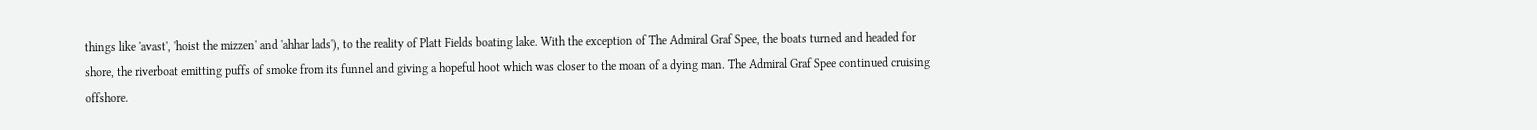things like 'avast', 'hoist the mizzen' and 'ahhar lads'), to the reality of Platt Fields boating lake. With the exception of The Admiral Graf Spee, the boats turned and headed for shore, the riverboat emitting puffs of smoke from its funnel and giving a hopeful hoot which was closer to the moan of a dying man. The Admiral Graf Spee continued cruising offshore.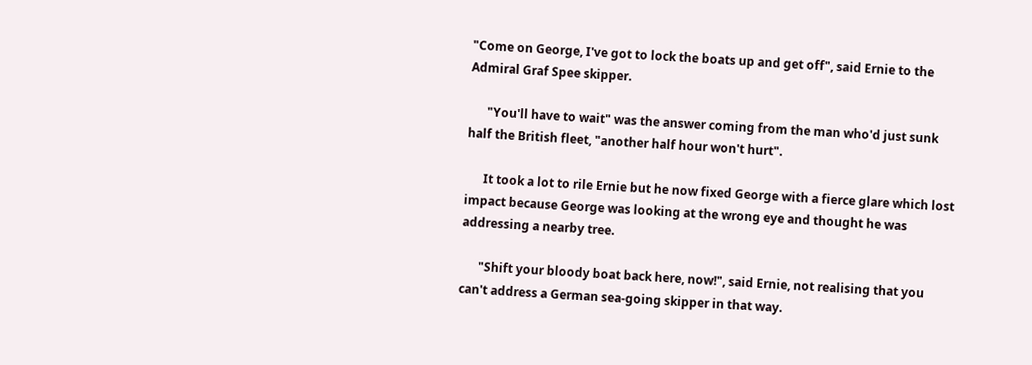"Come on George, I've got to lock the boats up and get off", said Ernie to the Admiral Graf Spee skipper.

      "You'll have to wait" was the answer coming from the man who'd just sunk half the British fleet, "another half hour won't hurt".

      It took a lot to rile Ernie but he now fixed George with a fierce glare which lost impact because George was looking at the wrong eye and thought he was addressing a nearby tree.

      "Shift your bloody boat back here, now!", said Ernie, not realising that you can't address a German sea-going skipper in that way.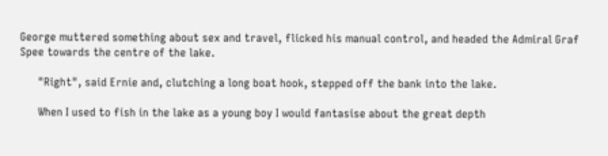George muttered something about sex and travel, flicked his manual control, and headed the Admiral Graf Spee towards the centre of the lake.

      "Right", said Ernie and, clutching a long boat hook, stepped off the bank into the lake.

      When I used to fish in the lake as a young boy I would fantasise about the great depth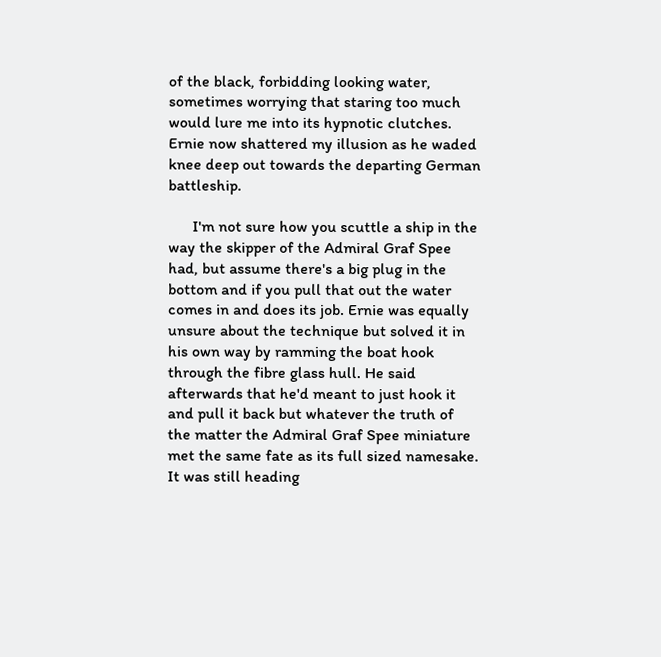of the black, forbidding looking water, sometimes worrying that staring too much would lure me into its hypnotic clutches. Ernie now shattered my illusion as he waded knee deep out towards the departing German battleship.

      I'm not sure how you scuttle a ship in the way the skipper of the Admiral Graf Spee had, but assume there's a big plug in the bottom and if you pull that out the water comes in and does its job. Ernie was equally unsure about the technique but solved it in his own way by ramming the boat hook through the fibre glass hull. He said afterwards that he'd meant to just hook it and pull it back but whatever the truth of the matter the Admiral Graf Spee miniature met the same fate as its full sized namesake. It was still heading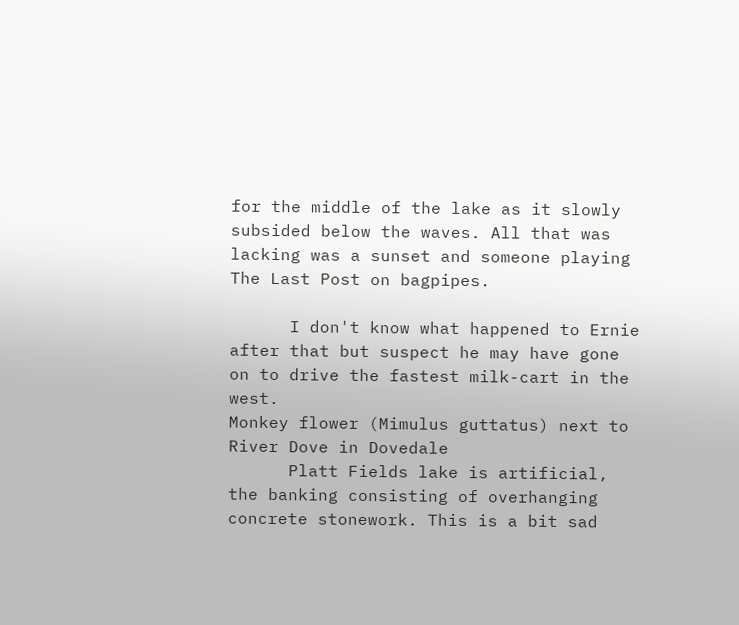for the middle of the lake as it slowly subsided below the waves. All that was lacking was a sunset and someone playing The Last Post on bagpipes.

      I don't know what happened to Ernie after that but suspect he may have gone on to drive the fastest milk-cart in the west.
Monkey flower (Mimulus guttatus) next to River Dove in Dovedale
      Platt Fields lake is artificial, the banking consisting of overhanging concrete stonework. This is a bit sad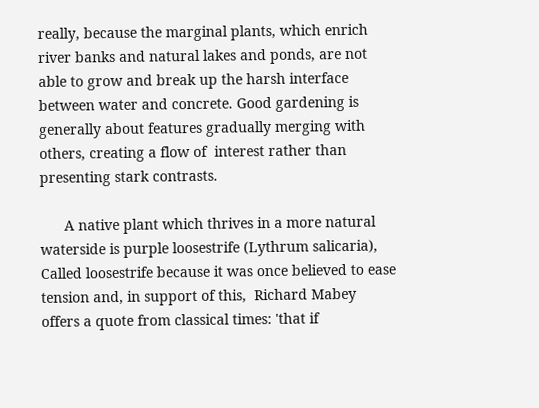really, because the marginal plants, which enrich river banks and natural lakes and ponds, are not able to grow and break up the harsh interface between water and concrete. Good gardening is generally about features gradually merging with others, creating a flow of  interest rather than presenting stark contrasts.

      A native plant which thrives in a more natural waterside is purple loosestrife (Lythrum salicaria), Called loosestrife because it was once believed to ease tension and, in support of this,  Richard Mabey offers a quote from classical times: 'that if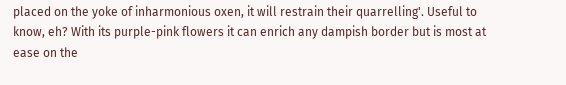placed on the yoke of inharmonious oxen, it will restrain their quarrelling'. Useful to know, eh? With its purple-pink flowers it can enrich any dampish border but is most at ease on the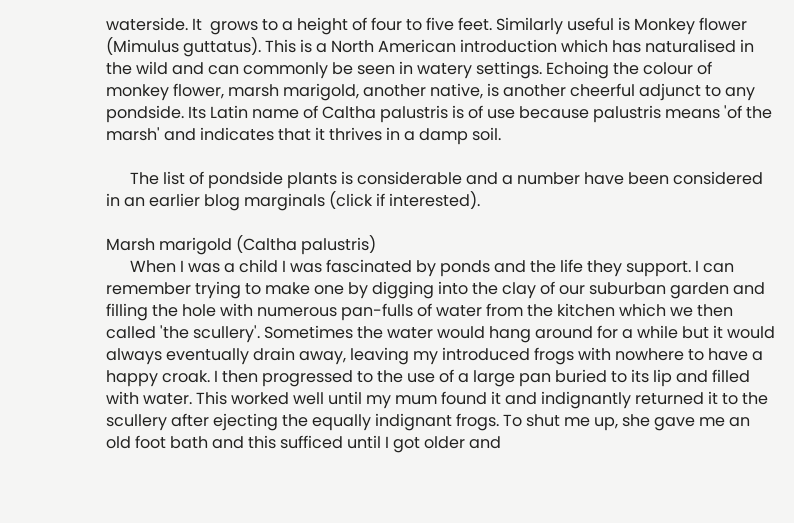waterside. It  grows to a height of four to five feet. Similarly useful is Monkey flower (Mimulus guttatus). This is a North American introduction which has naturalised in the wild and can commonly be seen in watery settings. Echoing the colour of monkey flower, marsh marigold, another native, is another cheerful adjunct to any pondside. Its Latin name of Caltha palustris is of use because palustris means 'of the marsh' and indicates that it thrives in a damp soil.

      The list of pondside plants is considerable and a number have been considered in an earlier blog marginals (click if interested).

Marsh marigold (Caltha palustris)
      When I was a child I was fascinated by ponds and the life they support. I can remember trying to make one by digging into the clay of our suburban garden and filling the hole with numerous pan-fulls of water from the kitchen which we then called 'the scullery'. Sometimes the water would hang around for a while but it would always eventually drain away, leaving my introduced frogs with nowhere to have a happy croak. I then progressed to the use of a large pan buried to its lip and filled with water. This worked well until my mum found it and indignantly returned it to the scullery after ejecting the equally indignant frogs. To shut me up, she gave me an old foot bath and this sufficed until I got older and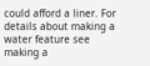could afford a liner. For details about making a water feature see making a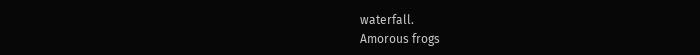waterfall.
Amorous frogs